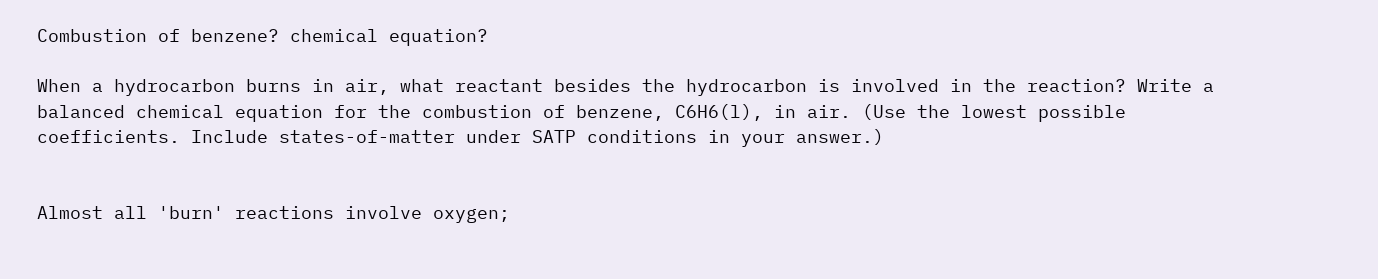Combustion of benzene? chemical equation?

When a hydrocarbon burns in air, what reactant besides the hydrocarbon is involved in the reaction? Write a balanced chemical equation for the combustion of benzene, C6H6(l), in air. (Use the lowest possible coefficients. Include states-of-matter under SATP conditions in your answer.)


Almost all 'burn' reactions involve oxygen;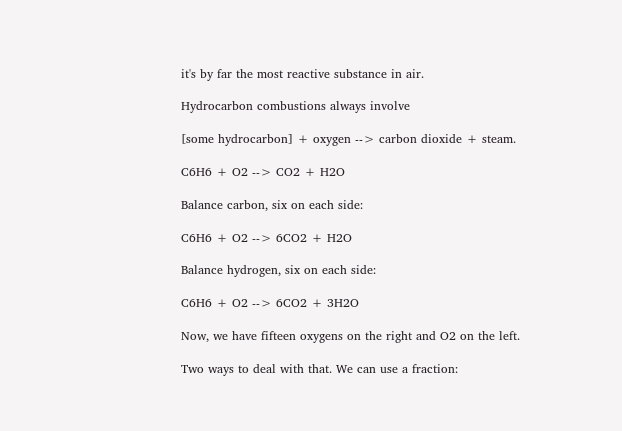it's by far the most reactive substance in air.

Hydrocarbon combustions always involve

[some hydrocarbon] + oxygen --> carbon dioxide + steam.

C6H6 + O2 --> CO2 + H2O

Balance carbon, six on each side:

C6H6 + O2 --> 6CO2 + H2O

Balance hydrogen, six on each side:

C6H6 + O2 --> 6CO2 + 3H2O

Now, we have fifteen oxygens on the right and O2 on the left.

Two ways to deal with that. We can use a fraction: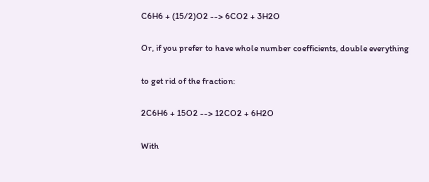C6H6 + (15/2)O2 --> 6CO2 + 3H2O

Or, if you prefer to have whole number coefficients, double everything

to get rid of the fraction:

2C6H6 + 15O2 --> 12CO2 + 6H2O

With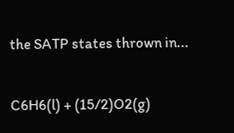the SATP states thrown in...

C6H6(l) + (15/2)O2(g)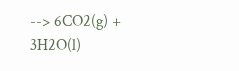--> 6CO2(g) + 3H2O(l)